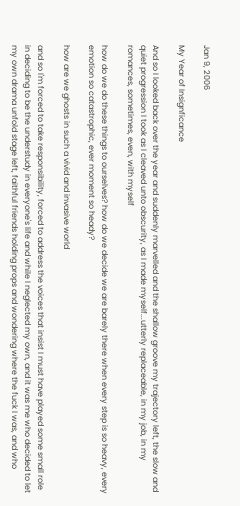Jan 9, 2006

My Year of Insignficance

And so I looked back over the year and suddenly marvelled and the shallow groove my trajectory left, the slow and quiet progression I took as I cleaved unto obscurity, as I made myself...utterly replaceable, in my job, in my romances, sometimes, even, with myself

how do we do these things to ourselves? how do we decide we are barely there when every step is so heavy, every emotion so catastrophic, ever moment so heady?

how are we ghosts in such a vivid and invasive world

and so I'm forced to take responsibility, forced to address the voices that insist I must have played some small role in deciding to be the understudy in everyone's life and while I neglected my own, and it was me who decided to let my own drama unfold stage left, faithful friends holding props and wondering where the fuck I was, and who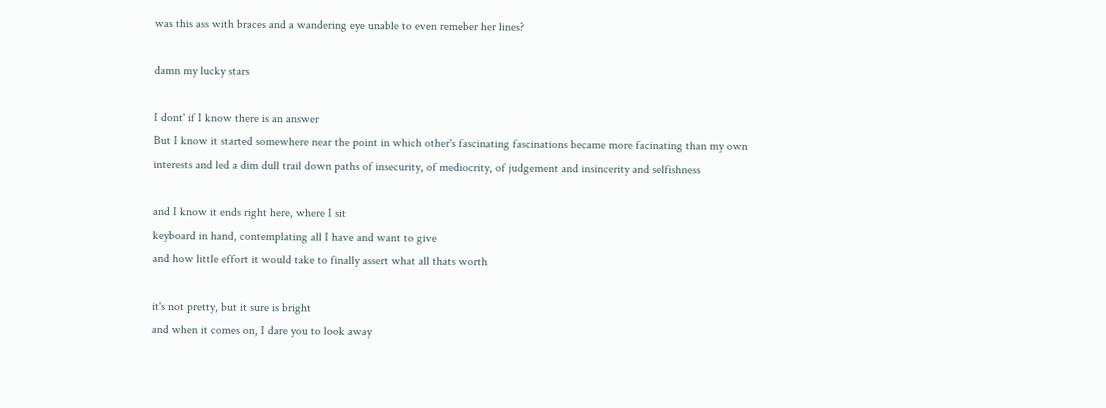was this ass with braces and a wandering eye unable to even remeber her lines?

damn my lucky stars

I dont' if I know there is an answer
But I know it started somewhere near the point in which other's fascinating fascinations became more facinating than my own interests and led a dim dull trail down paths of insecurity, of mediocrity, of judgement and insincerity and selfishness

and I know it ends right here, where I sit
keyboard in hand, contemplating all I have and want to give
and how little effort it would take to finally assert what all thats worth

it's not pretty, but it sure is bright
and when it comes on, I dare you to look away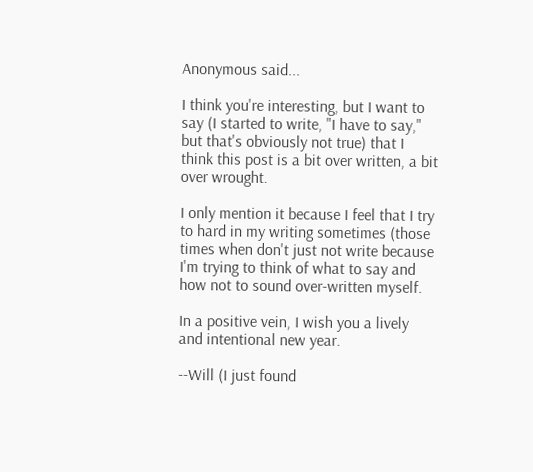Anonymous said...

I think you're interesting, but I want to say (I started to write, "I have to say," but that's obviously not true) that I think this post is a bit over written, a bit over wrought.

I only mention it because I feel that I try to hard in my writing sometimes (those times when don't just not write because I'm trying to think of what to say and how not to sound over-written myself.

In a positive vein, I wish you a lively and intentional new year.

--Will (I just found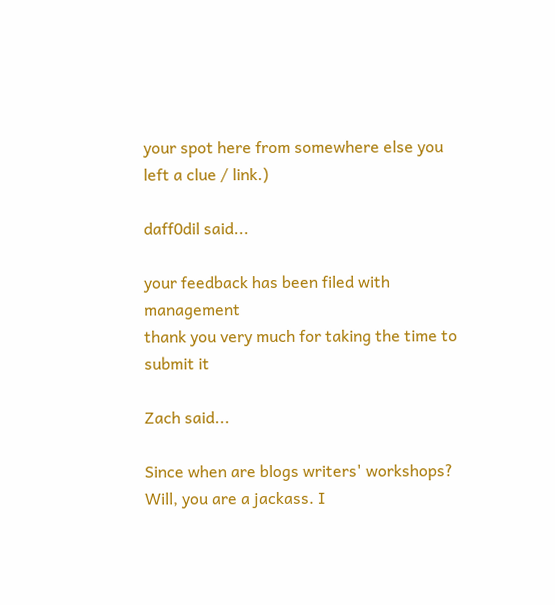your spot here from somewhere else you left a clue / link.)

daff0dil said...

your feedback has been filed with management
thank you very much for taking the time to submit it

Zach said...

Since when are blogs writers' workshops? Will, you are a jackass. I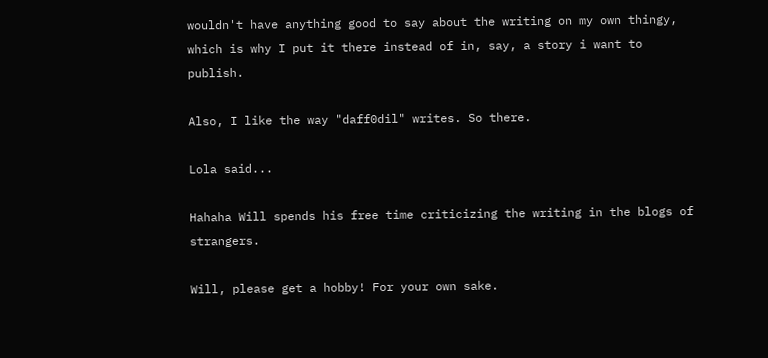wouldn't have anything good to say about the writing on my own thingy, which is why I put it there instead of in, say, a story i want to publish.

Also, I like the way "daff0dil" writes. So there.

Lola said...

Hahaha Will spends his free time criticizing the writing in the blogs of strangers.

Will, please get a hobby! For your own sake.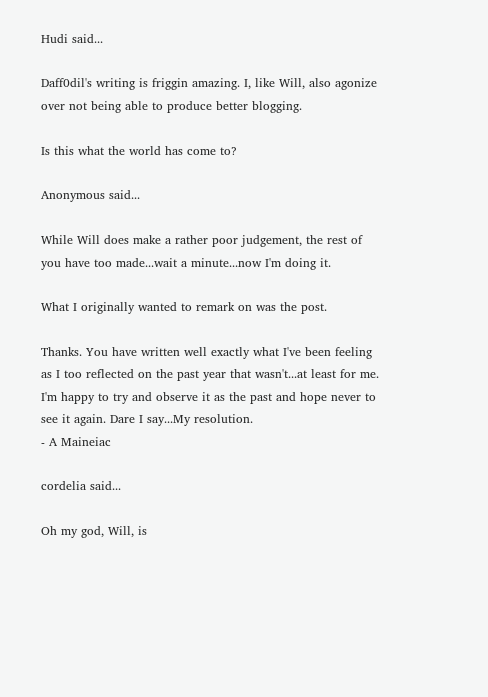Hudi said...

Daff0dil's writing is friggin amazing. I, like Will, also agonize over not being able to produce better blogging.

Is this what the world has come to?

Anonymous said...

While Will does make a rather poor judgement, the rest of you have too made...wait a minute...now I'm doing it.

What I originally wanted to remark on was the post.

Thanks. You have written well exactly what I've been feeling as I too reflected on the past year that wasn't...at least for me. I'm happy to try and observe it as the past and hope never to see it again. Dare I say...My resolution.
- A Maineiac

cordelia said...

Oh my god, Will, is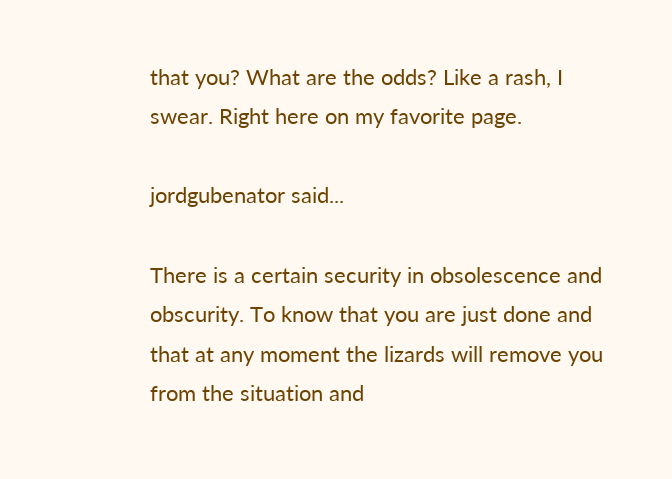that you? What are the odds? Like a rash, I swear. Right here on my favorite page.

jordgubenator said...

There is a certain security in obsolescence and obscurity. To know that you are just done and that at any moment the lizards will remove you from the situation and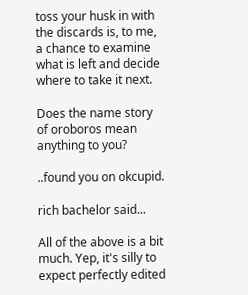toss your husk in with the discards is, to me, a chance to examine what is left and decide where to take it next.

Does the name story of oroboros mean anything to you?

..found you on okcupid.

rich bachelor said...

All of the above is a bit much. Yep, it's silly to expect perfectly edited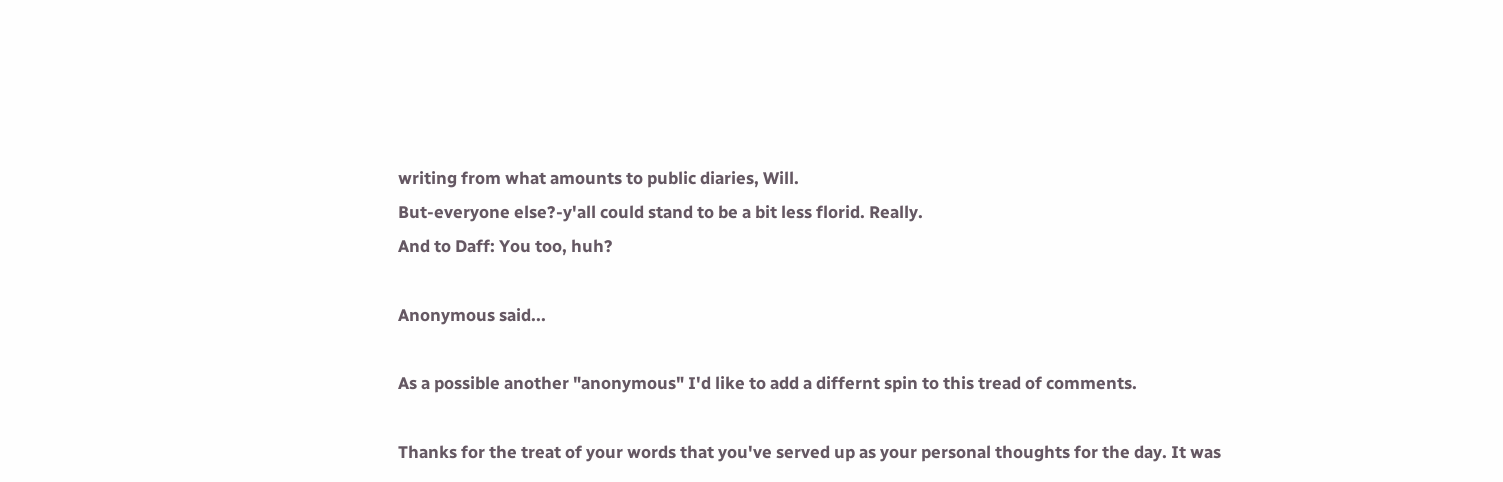writing from what amounts to public diaries, Will.
But-everyone else?-y'all could stand to be a bit less florid. Really.
And to Daff: You too, huh?

Anonymous said...

As a possible another "anonymous" I'd like to add a differnt spin to this tread of comments.

Thanks for the treat of your words that you've served up as your personal thoughts for the day. It was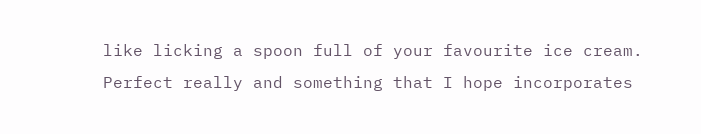like licking a spoon full of your favourite ice cream. Perfect really and something that I hope incorporates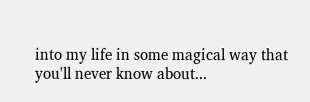into my life in some magical way that you'll never know about...